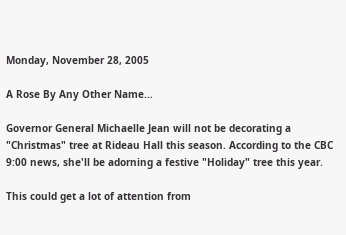Monday, November 28, 2005

A Rose By Any Other Name...

Governor General Michaelle Jean will not be decorating a "Christmas" tree at Rideau Hall this season. According to the CBC 9:00 news, she'll be adorning a festive "Holiday" tree this year.

This could get a lot of attention from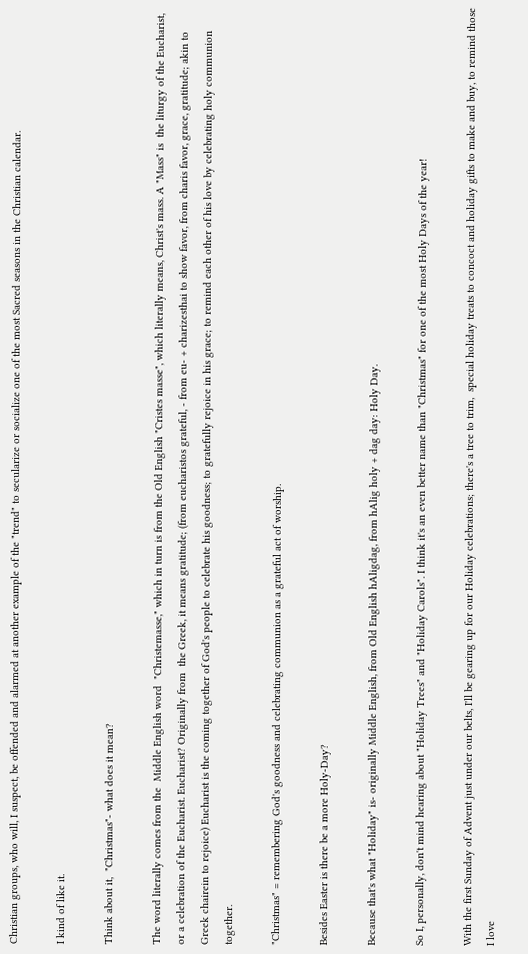Christian groups, who will, I suspect, be offended and alarmed at another example of the "trend" to secularize or socialize one of the most Sacred seasons in the Christian calendar.

I kind of like it.

Think about it,  "Christmas"- what does it mean?

The word literally comes from the  Middle English word  "Christemasse," which in turn is from the Old English "Cristes masse", which literally means, Christ's mass. A "Mass" is  the liturgy of the Eucharist, or a celebration of the Eucharist. Eucharist? Originally from  the Greek, it means gratitude; (from eucharistos grateful, - from eu- + charizesthai to show favor, from charis favor, grace, gratitude; akin to Greek chairein to rejoice) Eucharist is the coming together of God's people to celebrate his goodness; to gratefully rejoice in his grace; to remind each other of his love by celebrating holy communion together.

"Christmas" = remembering God's goodness and celebrating communion as a grateful act of worship.

Besides Easter is there be a more Holy-Day?

Because that's what "Holiday" is- originally Middle English, from Old English hAligdag, from hAlig holy + dag day: Holy Day.

So I, personally, don't mind hearing about "Holiday Trees" and "Holiday Carols". I think it's an even better name than "Christmas" for one of the most Holy Days of the year!

With the first Sunday of Advent just under our belts, I'll be gearing up for our Holiday celebrations; there's a tree to trim,  special holiday treats to concoct and holiday gifts to make and buy, to remind those I love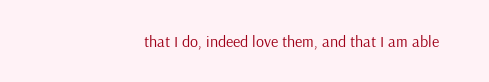that I do, indeed love them, and that I am able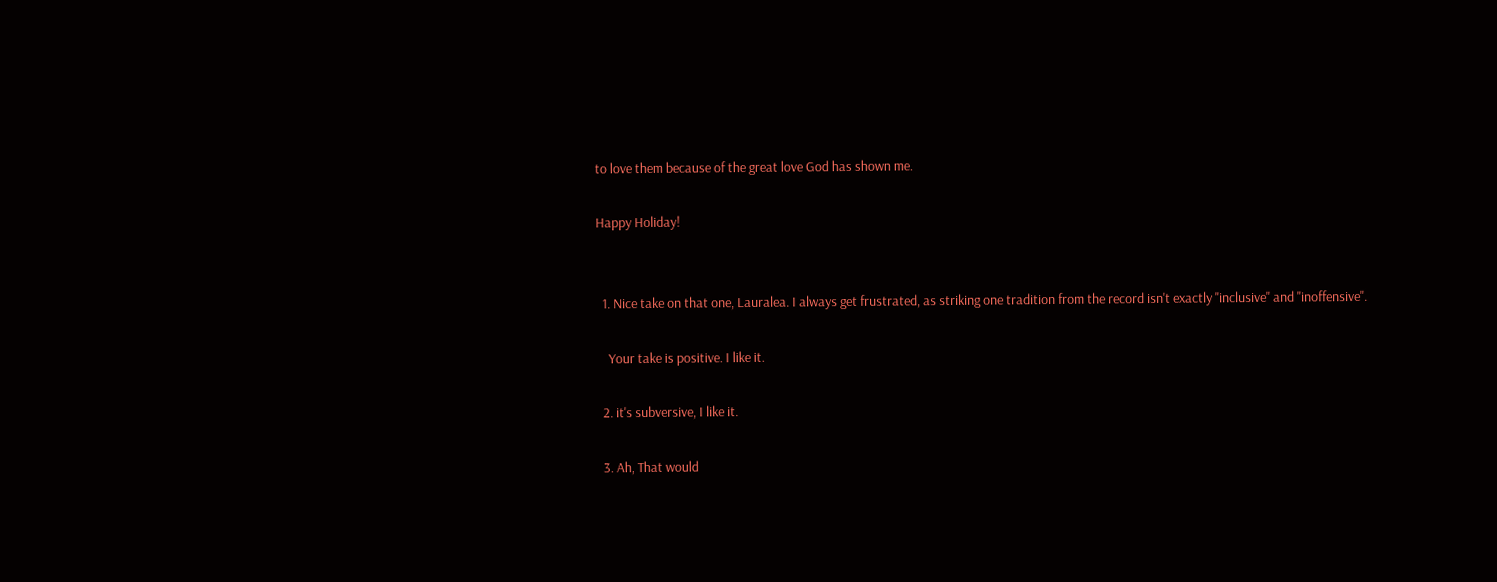to love them because of the great love God has shown me.

Happy Holiday!


  1. Nice take on that one, Lauralea. I always get frustrated, as striking one tradition from the record isn't exactly "inclusive" and "inoffensive".

    Your take is positive. I like it.

  2. it's subversive, I like it.

  3. Ah, That would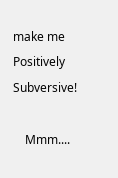make me Positively Subversive!

    Mmm....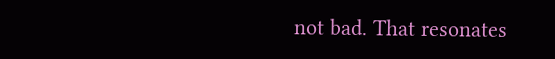not bad. That resonates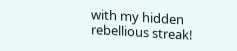with my hidden rebellious streak!